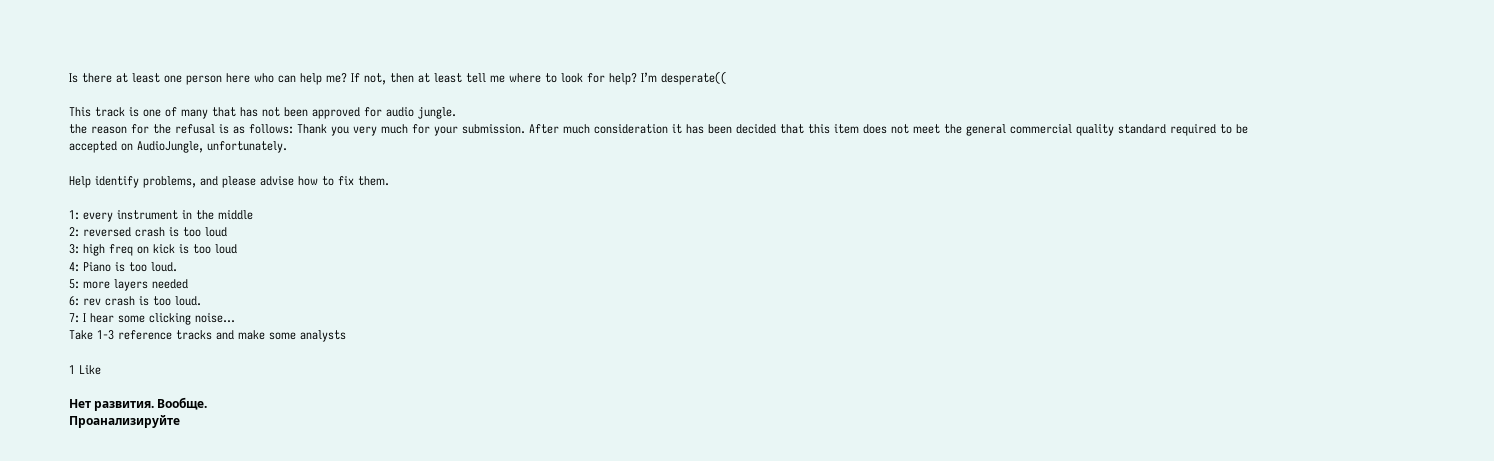Is there at least one person here who can help me? If not, then at least tell me where to look for help? I’m desperate((

This track is one of many that has not been approved for audio jungle.
the reason for the refusal is as follows: Thank you very much for your submission. After much consideration it has been decided that this item does not meet the general commercial quality standard required to be accepted on AudioJungle, unfortunately.

Help identify problems, and please advise how to fix them.

1: every instrument in the middle
2: reversed crash is too loud
3: high freq on kick is too loud
4: Piano is too loud.
5: more layers needed
6: rev crash is too loud.
7: I hear some clicking noise…
Take 1-3 reference tracks and make some analysts

1 Like

Нет развития. Вообще.
Проанализируйте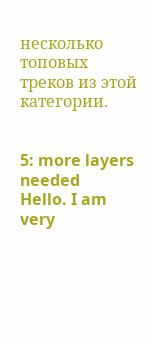несколько топовых треков из этой категории.


5: more layers needed
Hello. I am very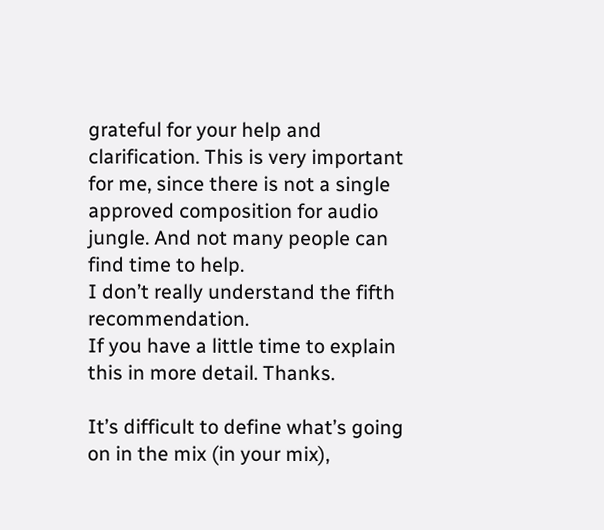grateful for your help and clarification. This is very important for me, since there is not a single approved composition for audio jungle. And not many people can find time to help.
I don’t really understand the fifth recommendation.
If you have a little time to explain this in more detail. Thanks.

It’s difficult to define what’s going on in the mix (in your mix),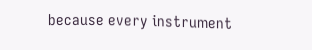because every instrument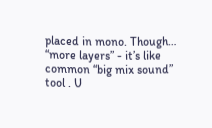placed in mono. Though… “more layers” - it’s like common “big mix sound” tool . U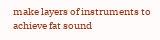make layers of instruments to achieve fat sound